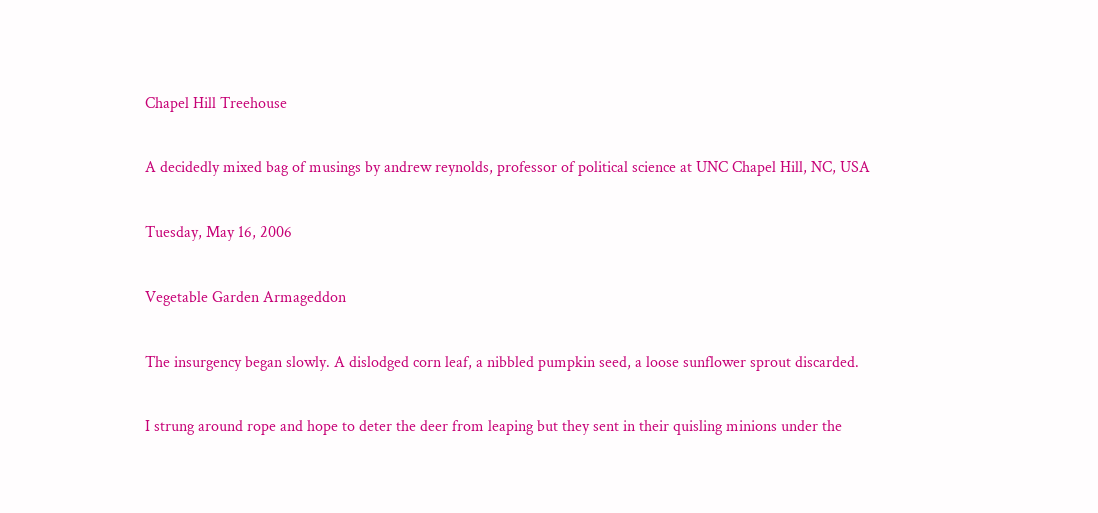Chapel Hill Treehouse

A decidedly mixed bag of musings by andrew reynolds, professor of political science at UNC Chapel Hill, NC, USA

Tuesday, May 16, 2006

Vegetable Garden Armageddon

The insurgency began slowly. A dislodged corn leaf, a nibbled pumpkin seed, a loose sunflower sprout discarded.

I strung around rope and hope to deter the deer from leaping but they sent in their quisling minions under the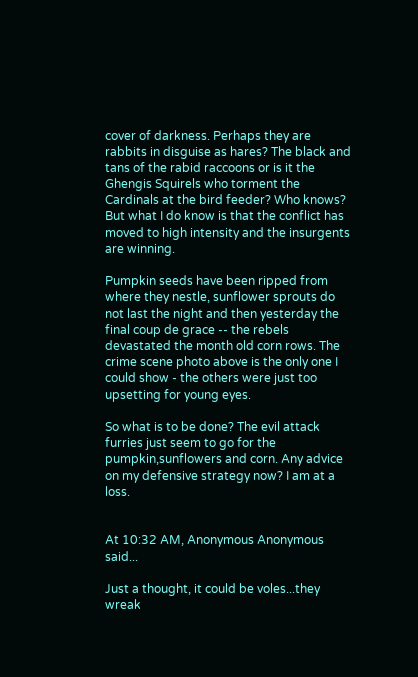cover of darkness. Perhaps they are rabbits in disguise as hares? The black and tans of the rabid raccoons or is it the Ghengis Squirels who torment the Cardinals at the bird feeder? Who knows? But what I do know is that the conflict has moved to high intensity and the insurgents are winning.

Pumpkin seeds have been ripped from where they nestle, sunflower sprouts do not last the night and then yesterday the final coup de grace -- the rebels devastated the month old corn rows. The crime scene photo above is the only one I could show - the others were just too upsetting for young eyes.

So what is to be done? The evil attack furries just seem to go for the pumpkin,sunflowers and corn. Any advice on my defensive strategy now? I am at a loss.


At 10:32 AM, Anonymous Anonymous said...

Just a thought, it could be voles...they wreak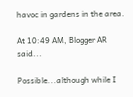havoc in gardens in the area.

At 10:49 AM, Blogger AR said...

Possible...although while I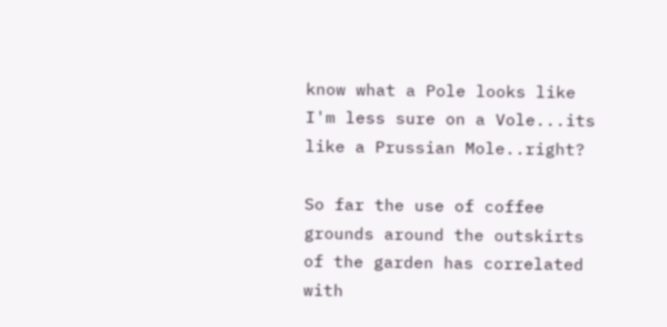know what a Pole looks like I'm less sure on a Vole...its like a Prussian Mole..right?

So far the use of coffee grounds around the outskirts of the garden has correlated with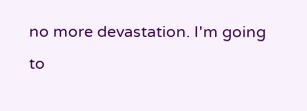no more devastation. I'm going to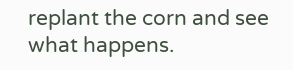replant the corn and see what happens.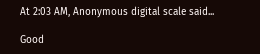At 2:03 AM, Anonymous digital scale said...

Good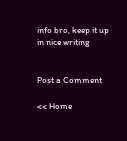info bro, keep it up in nice writing


Post a Comment

<< Home